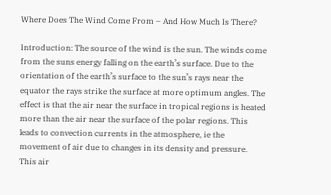Where Does The Wind Come From – And How Much Is There?

Introduction: The source of the wind is the sun. The winds come from the suns energy falling on the earth’s surface. Due to the orientation of the earth’s surface to the sun’s rays near the equator the rays strike the surface at more optimum angles. The effect is that the air near the surface in tropical regions is heated more than the air near the surface of the polar regions. This leads to convection currents in the atmosphere, ie the movement of air due to changes in its density and pressure. This air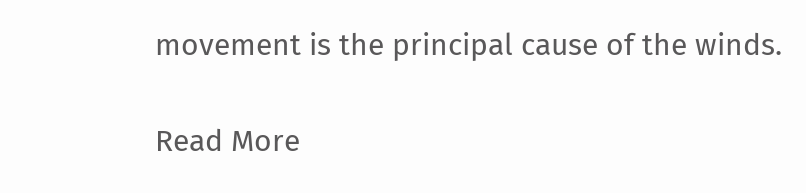movement is the principal cause of the winds.

Read More